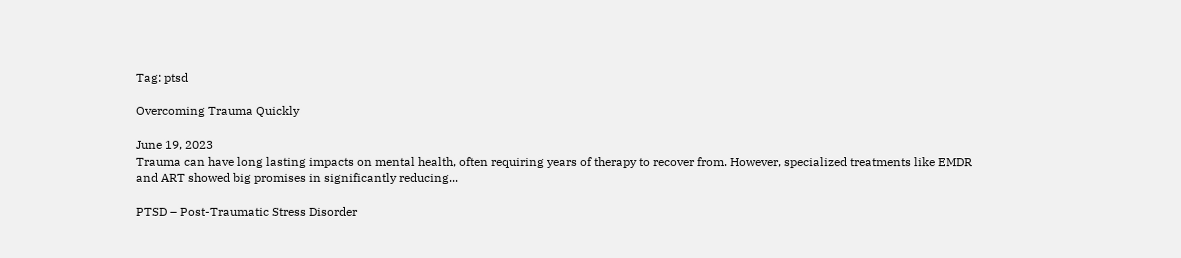Tag: ptsd

Overcoming Trauma Quickly

June 19, 2023
Trauma can have long lasting impacts on mental health, often requiring years of therapy to recover from. However, specialized treatments like EMDR and ART showed big promises in significantly reducing...

PTSD – Post-Traumatic Stress Disorder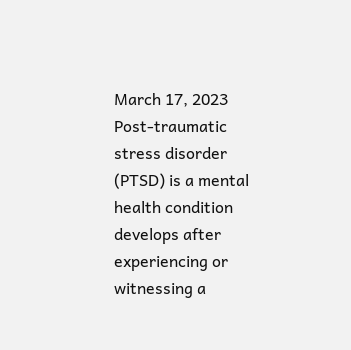March 17, 2023
Post-traumatic stress disorder (PTSD) is a mental health condition develops after experiencing or witnessing a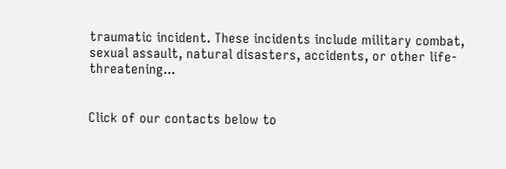traumatic incident. These incidents include military combat, sexual assault, natural disasters, accidents, or other life-threatening...


Click of our contacts below to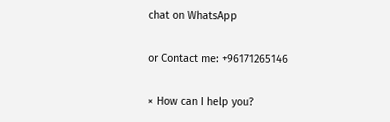chat on WhatsApp

or Contact me: +96171265146

× How can I help you?